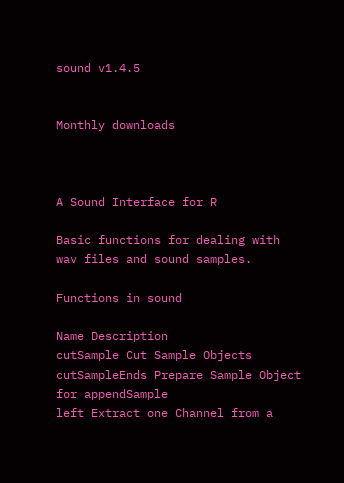sound v1.4.5


Monthly downloads



A Sound Interface for R

Basic functions for dealing with wav files and sound samples.

Functions in sound

Name Description
cutSample Cut Sample Objects
cutSampleEnds Prepare Sample Object for appendSample
left Extract one Channel from a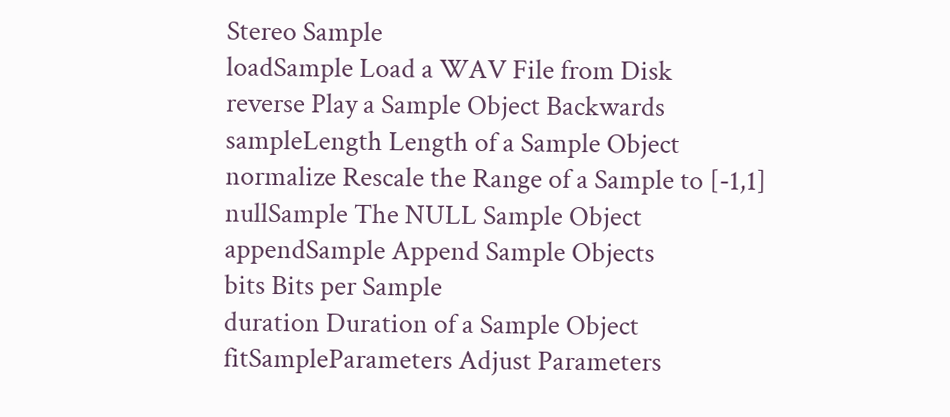Stereo Sample
loadSample Load a WAV File from Disk
reverse Play a Sample Object Backwards
sampleLength Length of a Sample Object
normalize Rescale the Range of a Sample to [-1,1]
nullSample The NULL Sample Object
appendSample Append Sample Objects
bits Bits per Sample
duration Duration of a Sample Object
fitSampleParameters Adjust Parameters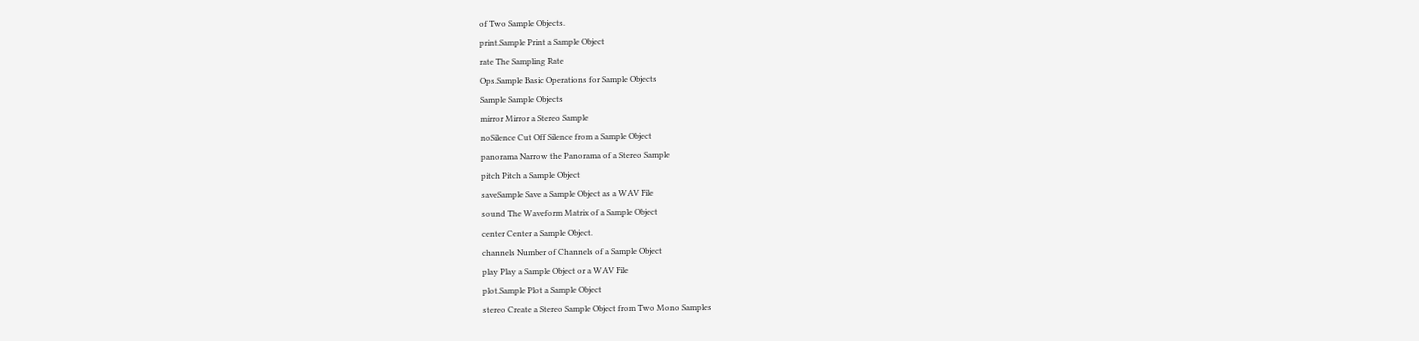of Two Sample Objects.
print.Sample Print a Sample Object
rate The Sampling Rate
Ops.Sample Basic Operations for Sample Objects
Sample Sample Objects
mirror Mirror a Stereo Sample
noSilence Cut Off Silence from a Sample Object
panorama Narrow the Panorama of a Stereo Sample
pitch Pitch a Sample Object
saveSample Save a Sample Object as a WAV File
sound The Waveform Matrix of a Sample Object
center Center a Sample Object.
channels Number of Channels of a Sample Object
play Play a Sample Object or a WAV File
plot.Sample Plot a Sample Object
stereo Create a Stereo Sample Object from Two Mono Samples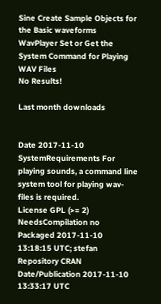Sine Create Sample Objects for the Basic waveforms
WavPlayer Set or Get the System Command for Playing WAV Files
No Results!

Last month downloads


Date 2017-11-10
SystemRequirements For playing sounds, a command line system tool for playing wav-files is required.
License GPL (>= 2)
NeedsCompilation no
Packaged 2017-11-10 13:18:15 UTC; stefan
Repository CRAN
Date/Publication 2017-11-10 13:33:17 UTC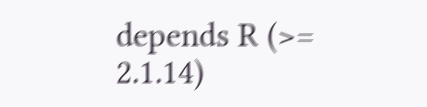depends R (>= 2.1.14)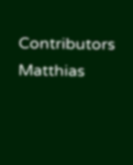Contributors Matthias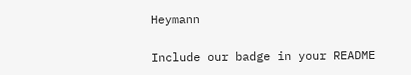Heymann

Include our badge in your README